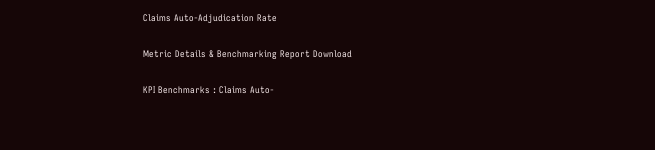Claims Auto-Adjudication Rate

Metric Details & Benchmarking Report Download

KPI Benchmarks : Claims Auto-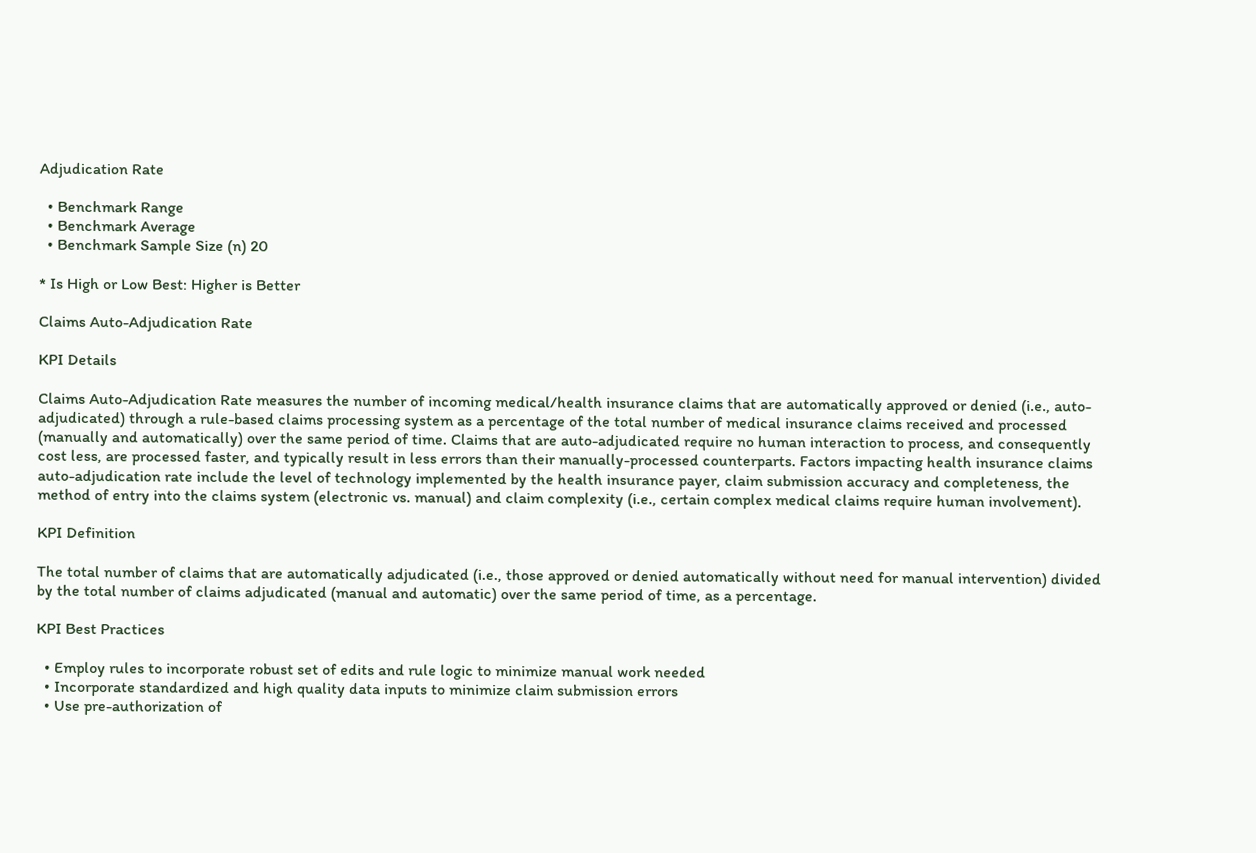Adjudication Rate

  • Benchmark Range
  • Benchmark Average
  • Benchmark Sample Size (n) 20

* Is High or Low Best: Higher is Better

Claims Auto-Adjudication Rate

KPI Details

Claims Auto-Adjudication Rate measures the number of incoming medical/health insurance claims that are automatically approved or denied (i.e., auto-adjudicated) through a rule-based claims processing system as a percentage of the total number of medical insurance claims received and processed (manually and automatically) over the same period of time. Claims that are auto-adjudicated require no human interaction to process, and consequently cost less, are processed faster, and typically result in less errors than their manually-processed counterparts. Factors impacting health insurance claims auto-adjudication rate include the level of technology implemented by the health insurance payer, claim submission accuracy and completeness, the method of entry into the claims system (electronic vs. manual) and claim complexity (i.e., certain complex medical claims require human involvement).

KPI Definition

The total number of claims that are automatically adjudicated (i.e., those approved or denied automatically without need for manual intervention) divided by the total number of claims adjudicated (manual and automatic) over the same period of time, as a percentage.

KPI Best Practices

  • Employ rules to incorporate robust set of edits and rule logic to minimize manual work needed
  • Incorporate standardized and high quality data inputs to minimize claim submission errors
  • Use pre-authorization of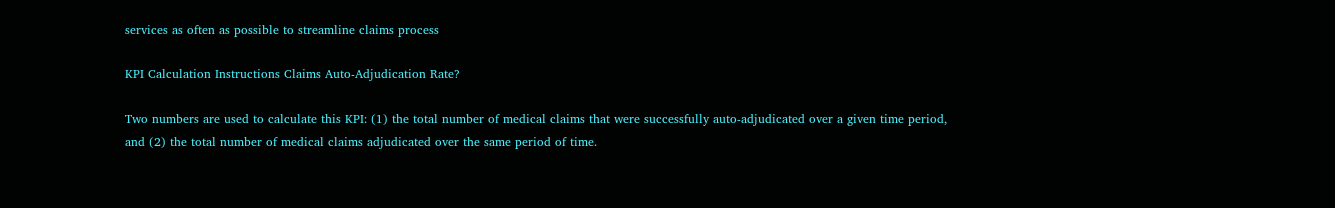services as often as possible to streamline claims process

KPI Calculation Instructions Claims Auto-Adjudication Rate?

Two numbers are used to calculate this KPI: (1) the total number of medical claims that were successfully auto-adjudicated over a given time period, and (2) the total number of medical claims adjudicated over the same period of time.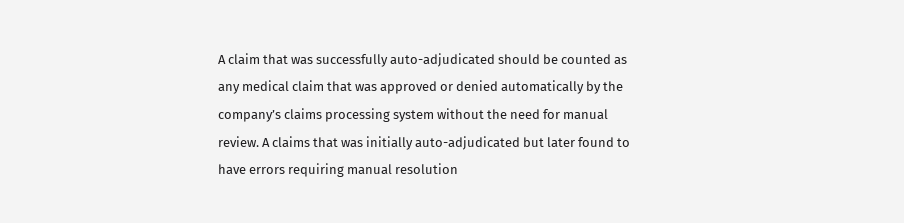A claim that was successfully auto-adjudicated should be counted as any medical claim that was approved or denied automatically by the company’s claims processing system without the need for manual review. A claims that was initially auto-adjudicated but later found to have errors requiring manual resolution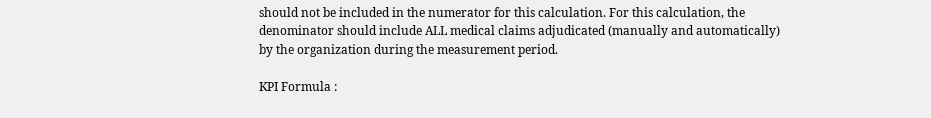should not be included in the numerator for this calculation. For this calculation, the denominator should include ALL medical claims adjudicated (manually and automatically) by the organization during the measurement period.

KPI Formula :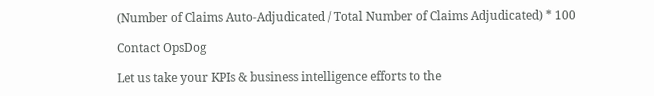(Number of Claims Auto-Adjudicated / Total Number of Claims Adjudicated) * 100

Contact OpsDog

Let us take your KPIs & business intelligence efforts to the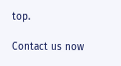top.

Contact us now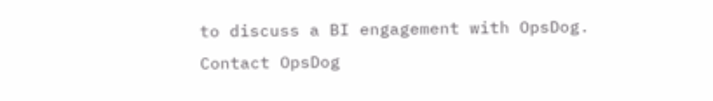to discuss a BI engagement with OpsDog.
Contact OpsDog